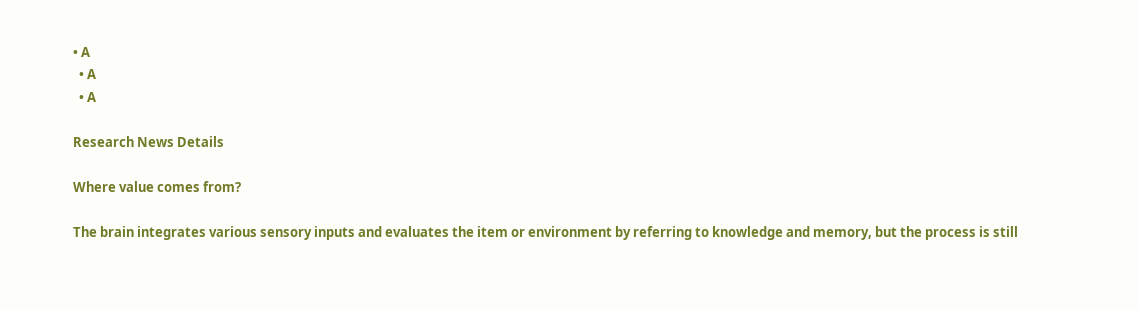• A
  • A
  • A

Research News Details

Where value comes from?

The brain integrates various sensory inputs and evaluates the item or environment by referring to knowledge and memory, but the process is still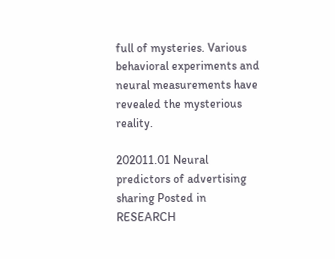full of mysteries. Various behavioral experiments and neural measurements have revealed the mysterious reality.

202011.01 Neural predictors of advertising sharing Posted in RESEARCH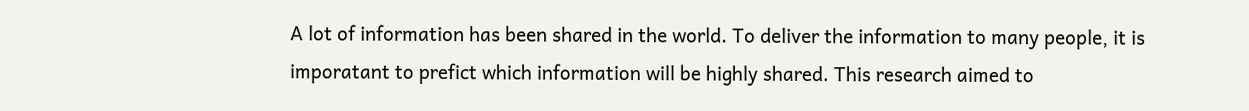A lot of information has been shared in the world. To deliver the information to many people, it is imporatant to prefict which information will be highly shared. This research aimed to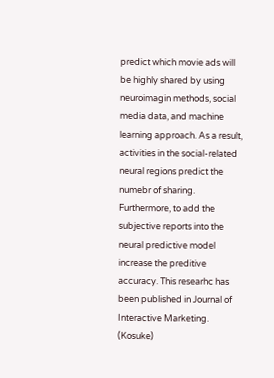predict which movie ads will be highly shared by using neuroimagin methods, social media data, and machine learning approach. As a result, activities in the social-related neural regions predict the numebr of sharing. Furthermore, to add the subjective reports into the neural predictive model increase the preditive accuracy. This researhc has been published in Journal of Interactive Marketing. (Kosuke)